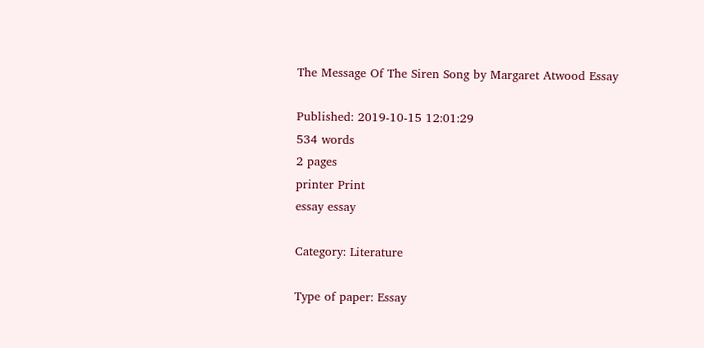The Message Of The Siren Song by Margaret Atwood Essay

Published: 2019-10-15 12:01:29
534 words
2 pages
printer Print
essay essay

Category: Literature

Type of paper: Essay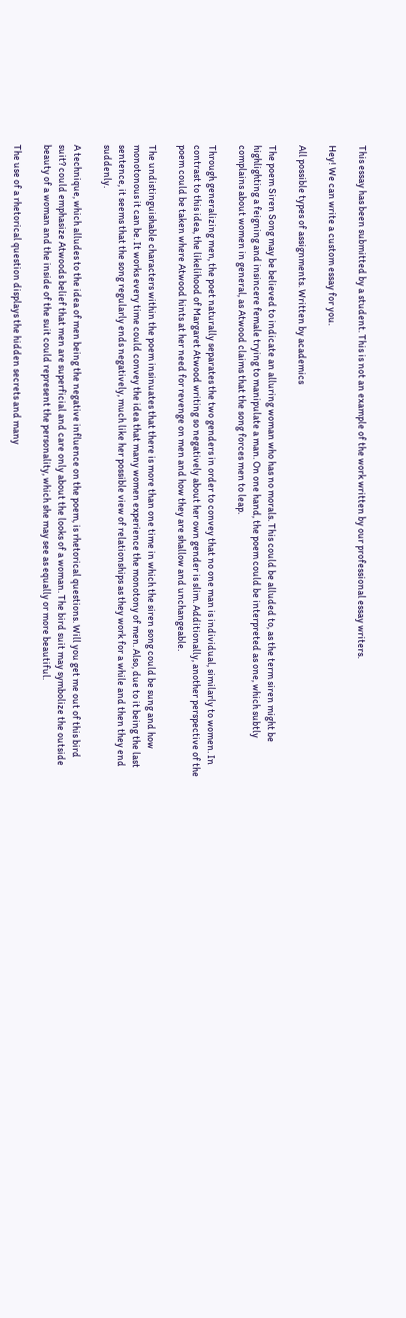This essay has been submitted by a student. This is not an example of the work written by our professional essay writers.

Hey! We can write a custom essay for you.

All possible types of assignments. Written by academics

The poem Siren Song may be believed to indicate an alluring woman who has no morals. This could be alluded to, as the term siren might be highlighting a feigning and insincere female trying to manipulate a man. On one hand, the poem could be interpreted as one, which subtly complains about women in general, as Atwood claims that the song forces men to leap.

Through generalizing men, the poet naturally separates the two genders in order to convey that no one man is individual, similarly to women. In contrast to this idea, the likelihood of Margaret Atwood writing so negatively about her own gender is slim. Additionally, another perspective of the poem could be taken where Atwood hints at her need for revenge on men and how they are shallow and unchangeable.

The undistinguishable characters within the poem insinuates that there is more than one time in which the siren song could be sung and how monotonous it can be. It works every time could convey the idea that many women experience the monotony of men. Also, due to it being the last sentence, it seems that the song regularly ends negatively, much like her possible view of relationships as they work for a while and then they end suddenly.

A technique, which alludes to the idea of men being the negative influence on the poem, is rhetorical questions. Will you get me out of this bird suit? could emphasize Atwoods belief that men are superficial and care only about the looks of a woman. The bird suit may symbolize the outside beauty of a woman and the inside of the suit could represent the personality, which she may see as equally or more beautiful.

The use of a rhetorical question displays the hidden secrets and many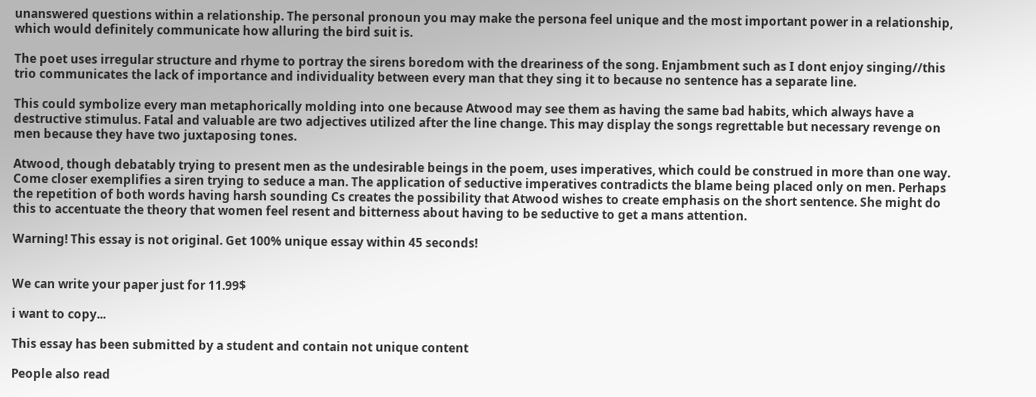unanswered questions within a relationship. The personal pronoun you may make the persona feel unique and the most important power in a relationship, which would definitely communicate how alluring the bird suit is.

The poet uses irregular structure and rhyme to portray the sirens boredom with the dreariness of the song. Enjambment such as I dont enjoy singing//this trio communicates the lack of importance and individuality between every man that they sing it to because no sentence has a separate line.

This could symbolize every man metaphorically molding into one because Atwood may see them as having the same bad habits, which always have a destructive stimulus. Fatal and valuable are two adjectives utilized after the line change. This may display the songs regrettable but necessary revenge on men because they have two juxtaposing tones.

Atwood, though debatably trying to present men as the undesirable beings in the poem, uses imperatives, which could be construed in more than one way. Come closer exemplifies a siren trying to seduce a man. The application of seductive imperatives contradicts the blame being placed only on men. Perhaps the repetition of both words having harsh sounding Cs creates the possibility that Atwood wishes to create emphasis on the short sentence. She might do this to accentuate the theory that women feel resent and bitterness about having to be seductive to get a mans attention.

Warning! This essay is not original. Get 100% unique essay within 45 seconds!


We can write your paper just for 11.99$

i want to copy...

This essay has been submitted by a student and contain not unique content

People also read